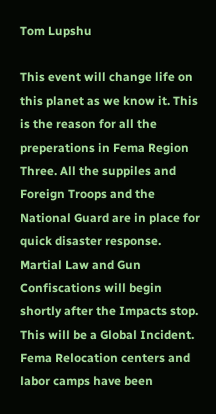Tom Lupshu

This event will change life on this planet as we know it. This is the reason for all the preperations in Fema Region Three. All the suppiles and Foreign Troops and the National Guard are in place for quick disaster response. Martial Law and Gun Confiscations will begin shortly after the Impacts stop. This will be a Global Incident. Fema Relocation centers and labor camps have been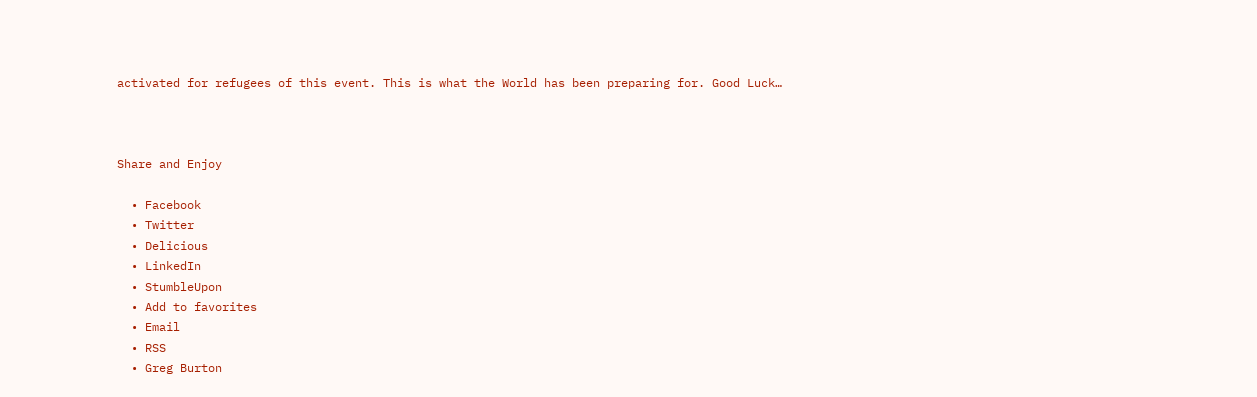activated for refugees of this event. This is what the World has been preparing for. Good Luck…



Share and Enjoy

  • Facebook
  • Twitter
  • Delicious
  • LinkedIn
  • StumbleUpon
  • Add to favorites
  • Email
  • RSS
  • Greg Burton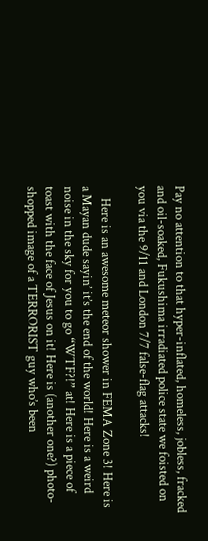Pay no attention to that hyper-inflated, homeless, jobless, fracked and oil-soaked, Fukushima irradiated police state we foisted on you via the 9/11 and London 7/7 false-flag attacks!

    Here is an awesome meteor shower in FEMA Zone 3! Here is a Mayan dude sayin’ it’s the end of the world! Here is a weird noise in the sky for you to go “WTF?!” at! Here is a piece of toast with the face of Jesus on it! Here is (another one?) photo-shopped image of a TERRORIST guy who’s been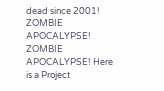dead since 2001! ZOMBIE APOCALYPSE! ZOMBIE APOCALYPSE! Here is a Project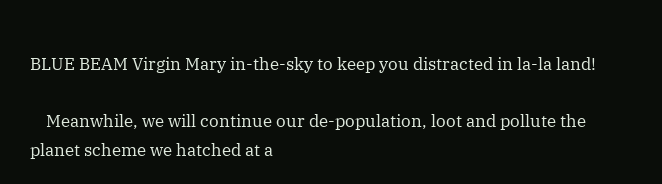BLUE BEAM Virgin Mary in-the-sky to keep you distracted in la-la land!

    Meanwhile, we will continue our de-population, loot and pollute the planet scheme we hatched at a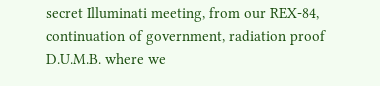secret Illuminati meeting, from our REX-84, continuation of government, radiation proof D.U.M.B. where we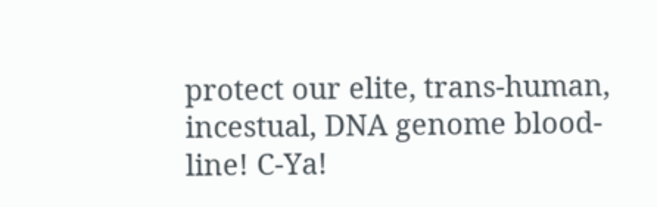protect our elite, trans-human, incestual, DNA genome blood-line! C-Ya!